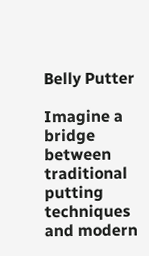Belly Putter

Imagine a bridge between traditional putting techniques and modern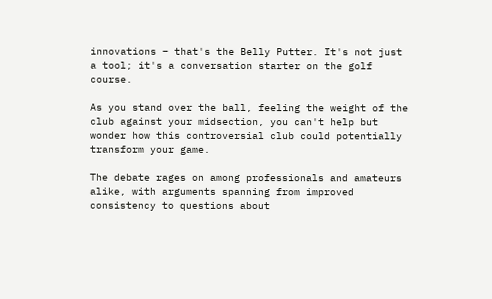innovations – that's the Belly Putter. It's not just a tool; it's a conversation starter on the golf course.

As you stand over the ball, feeling the weight of the club against your midsection, you can't help but wonder how this controversial club could potentially transform your game.

The debate rages on among professionals and amateurs alike, with arguments spanning from improved consistency to questions about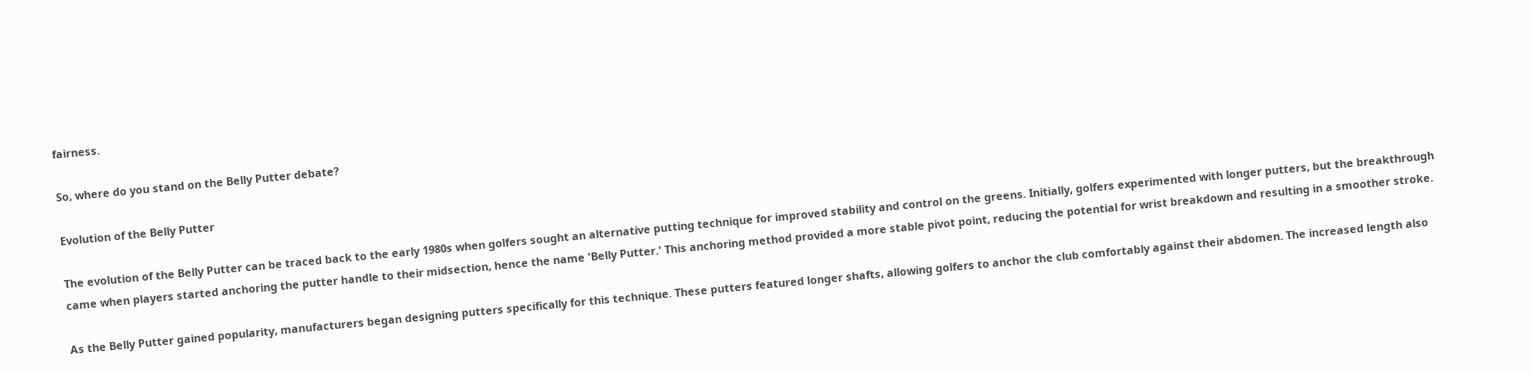fairness.

So, where do you stand on the Belly Putter debate?

Evolution of the Belly Putter

The evolution of the Belly Putter can be traced back to the early 1980s when golfers sought an alternative putting technique for improved stability and control on the greens. Initially, golfers experimented with longer putters, but the breakthrough came when players started anchoring the putter handle to their midsection, hence the name 'Belly Putter.' This anchoring method provided a more stable pivot point, reducing the potential for wrist breakdown and resulting in a smoother stroke.

As the Belly Putter gained popularity, manufacturers began designing putters specifically for this technique. These putters featured longer shafts, allowing golfers to anchor the club comfortably against their abdomen. The increased length also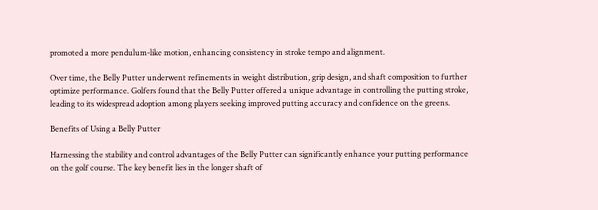promoted a more pendulum-like motion, enhancing consistency in stroke tempo and alignment.

Over time, the Belly Putter underwent refinements in weight distribution, grip design, and shaft composition to further optimize performance. Golfers found that the Belly Putter offered a unique advantage in controlling the putting stroke, leading to its widespread adoption among players seeking improved putting accuracy and confidence on the greens.

Benefits of Using a Belly Putter

Harnessing the stability and control advantages of the Belly Putter can significantly enhance your putting performance on the golf course. The key benefit lies in the longer shaft of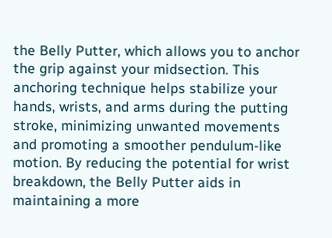the Belly Putter, which allows you to anchor the grip against your midsection. This anchoring technique helps stabilize your hands, wrists, and arms during the putting stroke, minimizing unwanted movements and promoting a smoother pendulum-like motion. By reducing the potential for wrist breakdown, the Belly Putter aids in maintaining a more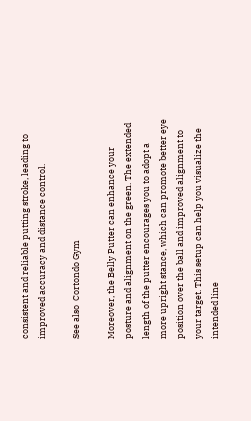consistent and reliable putting stroke, leading to improved accuracy and distance control.

See also  Cortondo Gym

Moreover, the Belly Putter can enhance your posture and alignment on the green. The extended length of the putter encourages you to adopt a more upright stance, which can promote better eye position over the ball and improved alignment to your target. This setup can help you visualize the intended line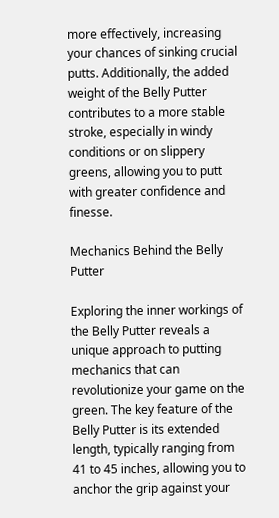more effectively, increasing your chances of sinking crucial putts. Additionally, the added weight of the Belly Putter contributes to a more stable stroke, especially in windy conditions or on slippery greens, allowing you to putt with greater confidence and finesse.

Mechanics Behind the Belly Putter

Exploring the inner workings of the Belly Putter reveals a unique approach to putting mechanics that can revolutionize your game on the green. The key feature of the Belly Putter is its extended length, typically ranging from 41 to 45 inches, allowing you to anchor the grip against your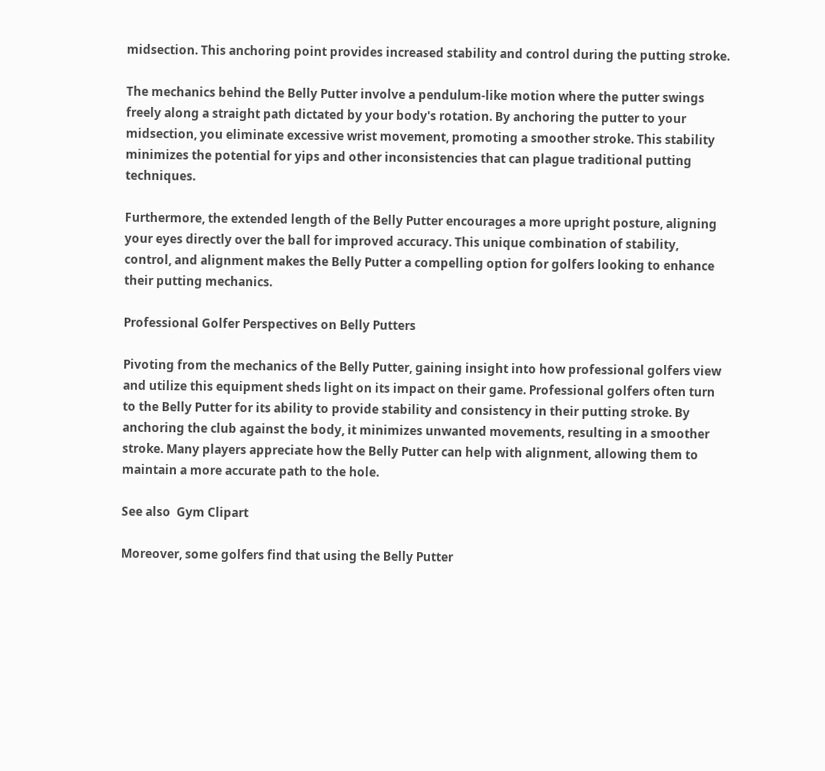midsection. This anchoring point provides increased stability and control during the putting stroke.

The mechanics behind the Belly Putter involve a pendulum-like motion where the putter swings freely along a straight path dictated by your body's rotation. By anchoring the putter to your midsection, you eliminate excessive wrist movement, promoting a smoother stroke. This stability minimizes the potential for yips and other inconsistencies that can plague traditional putting techniques.

Furthermore, the extended length of the Belly Putter encourages a more upright posture, aligning your eyes directly over the ball for improved accuracy. This unique combination of stability, control, and alignment makes the Belly Putter a compelling option for golfers looking to enhance their putting mechanics.

Professional Golfer Perspectives on Belly Putters

Pivoting from the mechanics of the Belly Putter, gaining insight into how professional golfers view and utilize this equipment sheds light on its impact on their game. Professional golfers often turn to the Belly Putter for its ability to provide stability and consistency in their putting stroke. By anchoring the club against the body, it minimizes unwanted movements, resulting in a smoother stroke. Many players appreciate how the Belly Putter can help with alignment, allowing them to maintain a more accurate path to the hole.

See also  Gym Clipart

Moreover, some golfers find that using the Belly Putter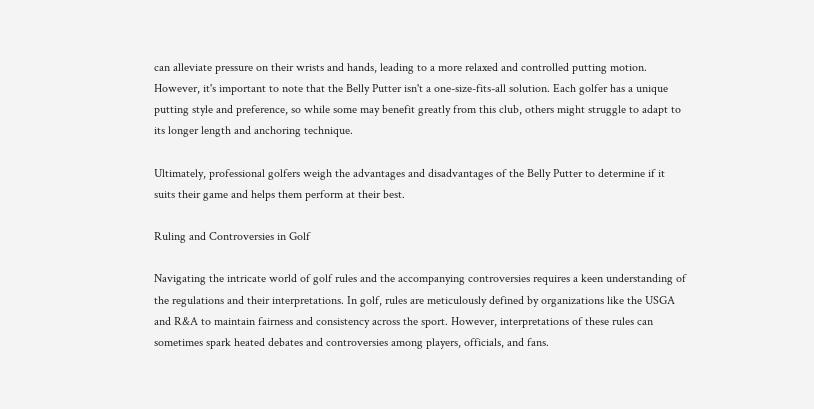can alleviate pressure on their wrists and hands, leading to a more relaxed and controlled putting motion. However, it's important to note that the Belly Putter isn't a one-size-fits-all solution. Each golfer has a unique putting style and preference, so while some may benefit greatly from this club, others might struggle to adapt to its longer length and anchoring technique.

Ultimately, professional golfers weigh the advantages and disadvantages of the Belly Putter to determine if it suits their game and helps them perform at their best.

Ruling and Controversies in Golf

Navigating the intricate world of golf rules and the accompanying controversies requires a keen understanding of the regulations and their interpretations. In golf, rules are meticulously defined by organizations like the USGA and R&A to maintain fairness and consistency across the sport. However, interpretations of these rules can sometimes spark heated debates and controversies among players, officials, and fans.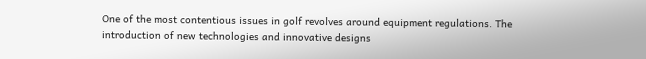One of the most contentious issues in golf revolves around equipment regulations. The introduction of new technologies and innovative designs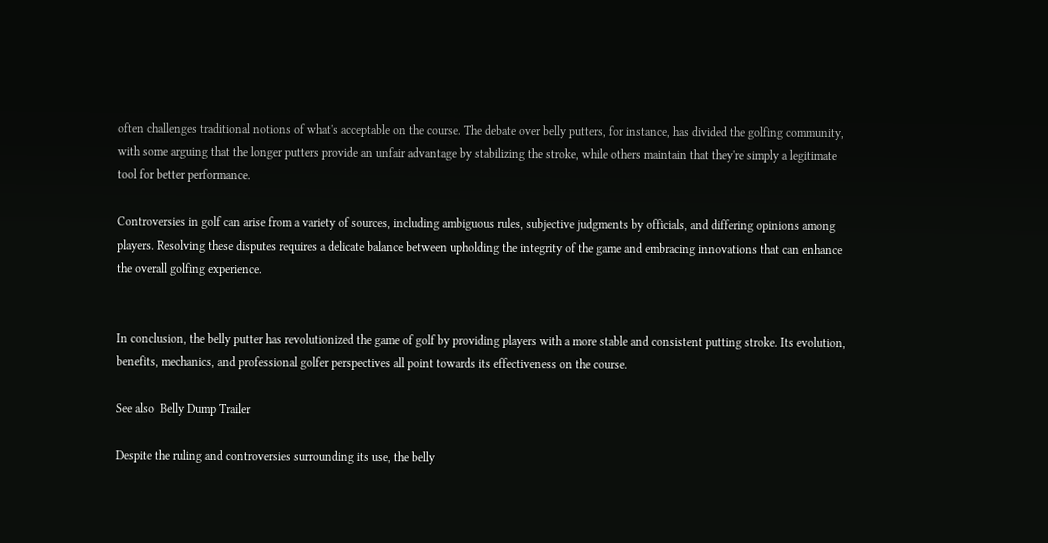often challenges traditional notions of what's acceptable on the course. The debate over belly putters, for instance, has divided the golfing community, with some arguing that the longer putters provide an unfair advantage by stabilizing the stroke, while others maintain that they're simply a legitimate tool for better performance.

Controversies in golf can arise from a variety of sources, including ambiguous rules, subjective judgments by officials, and differing opinions among players. Resolving these disputes requires a delicate balance between upholding the integrity of the game and embracing innovations that can enhance the overall golfing experience.


In conclusion, the belly putter has revolutionized the game of golf by providing players with a more stable and consistent putting stroke. Its evolution, benefits, mechanics, and professional golfer perspectives all point towards its effectiveness on the course.

See also  Belly Dump Trailer

Despite the ruling and controversies surrounding its use, the belly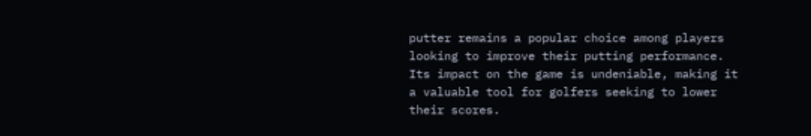putter remains a popular choice among players looking to improve their putting performance. Its impact on the game is undeniable, making it a valuable tool for golfers seeking to lower their scores.